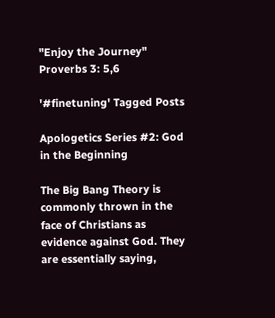"Enjoy the Journey" Proverbs 3: 5,6

'#finetuning' Tagged Posts

Apologetics Series #2: God in the Beginning

The Big Bang Theory is commonly thrown in the face of Christians as evidence against God. They are essentially saying,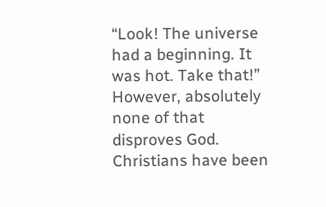“Look! The universe had a beginning. It was hot. Take that!” However, absolutely none of that disproves God. Christians have been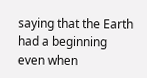saying that the Earth had a beginning even when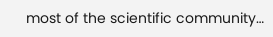most of the scientific community…